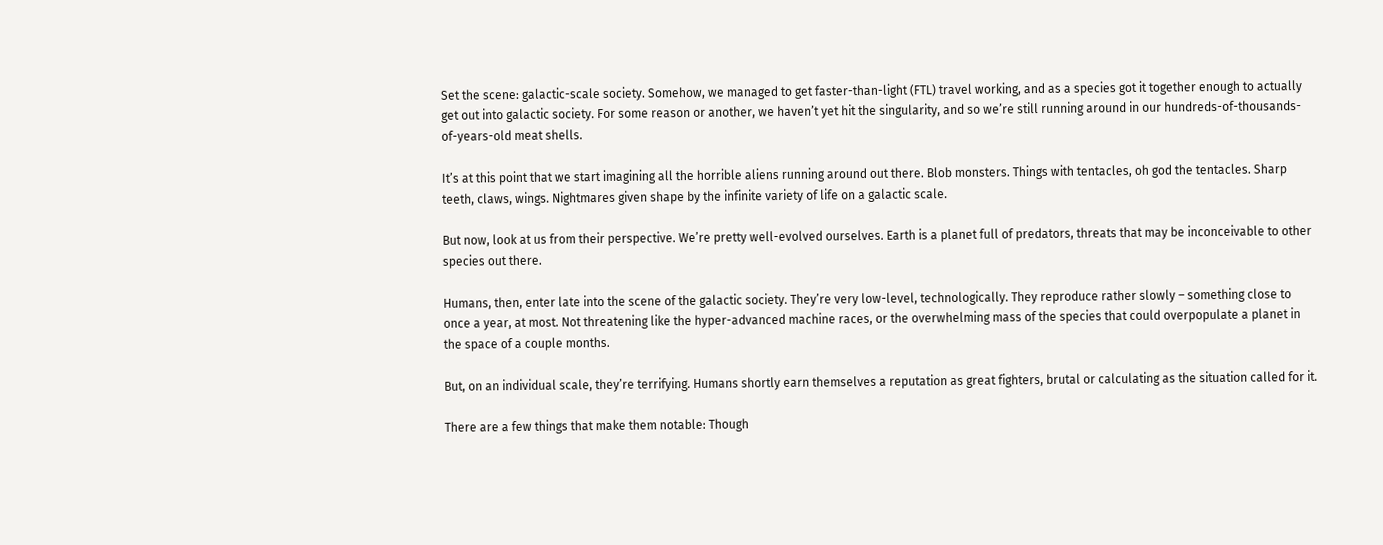Set the scene: galactic-scale society. Somehow, we managed to get faster-than-light (FTL) travel working, and as a species got it together enough to actually get out into galactic society. For some reason or another, we haven’t yet hit the singularity, and so we’re still running around in our hundreds-of-thousands-of-years-old meat shells.

It’s at this point that we start imagining all the horrible aliens running around out there. Blob monsters. Things with tentacles, oh god the tentacles. Sharp teeth, claws, wings. Nightmares given shape by the infinite variety of life on a galactic scale.

But now, look at us from their perspective. We’re pretty well-evolved ourselves. Earth is a planet full of predators, threats that may be inconceivable to other species out there.

Humans, then, enter late into the scene of the galactic society. They’re very low-level, technologically. They reproduce rather slowly – something close to once a year, at most. Not threatening like the hyper-advanced machine races, or the overwhelming mass of the species that could overpopulate a planet in the space of a couple months.

But, on an individual scale, they’re terrifying. Humans shortly earn themselves a reputation as great fighters, brutal or calculating as the situation called for it.

There are a few things that make them notable: Though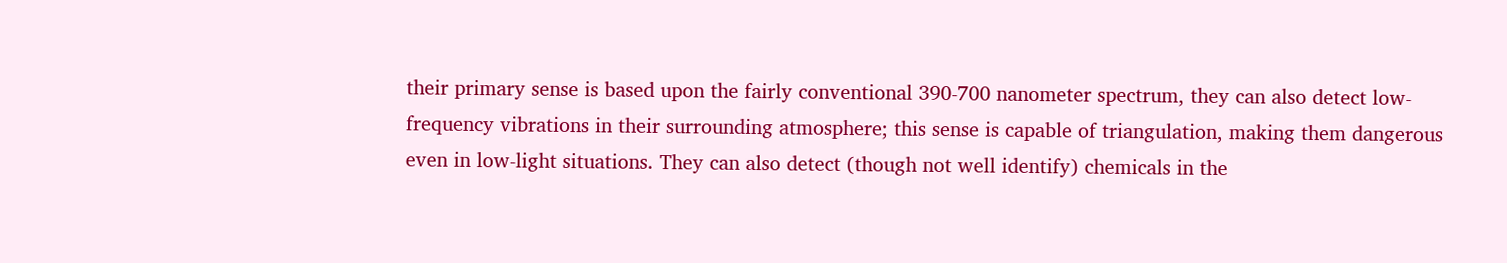their primary sense is based upon the fairly conventional 390-700 nanometer spectrum, they can also detect low-frequency vibrations in their surrounding atmosphere; this sense is capable of triangulation, making them dangerous even in low-light situations. They can also detect (though not well identify) chemicals in the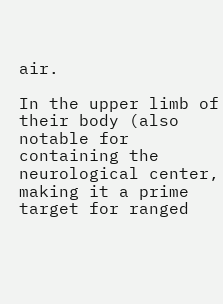air.

In the upper limb of their body (also notable for containing the neurological center, making it a prime target for ranged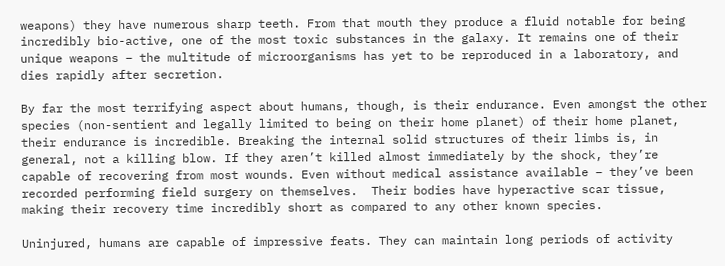weapons) they have numerous sharp teeth. From that mouth they produce a fluid notable for being incredibly bio-active, one of the most toxic substances in the galaxy. It remains one of their unique weapons – the multitude of microorganisms has yet to be reproduced in a laboratory, and dies rapidly after secretion.

By far the most terrifying aspect about humans, though, is their endurance. Even amongst the other species (non-sentient and legally limited to being on their home planet) of their home planet, their endurance is incredible. Breaking the internal solid structures of their limbs is, in general, not a killing blow. If they aren’t killed almost immediately by the shock, they’re capable of recovering from most wounds. Even without medical assistance available – they’ve been recorded performing field surgery on themselves.  Their bodies have hyperactive scar tissue, making their recovery time incredibly short as compared to any other known species.

Uninjured, humans are capable of impressive feats. They can maintain long periods of activity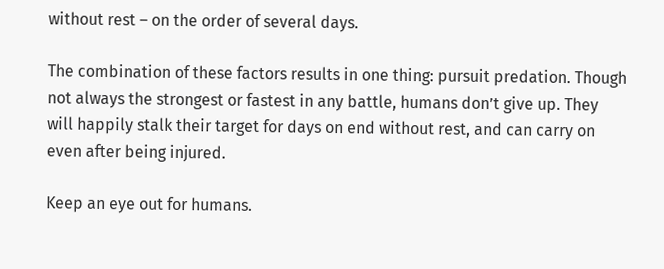without rest – on the order of several days.

The combination of these factors results in one thing: pursuit predation. Though not always the strongest or fastest in any battle, humans don’t give up. They will happily stalk their target for days on end without rest, and can carry on even after being injured.

Keep an eye out for humans.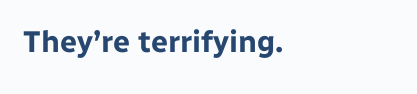They’re terrifying.